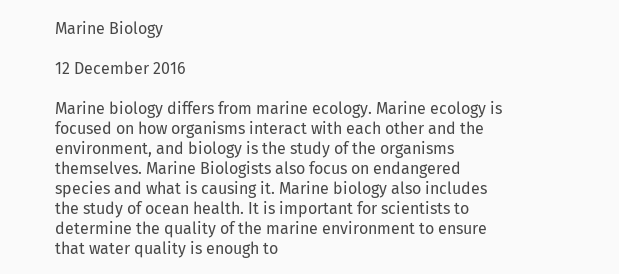Marine Biology

12 December 2016

Marine biology differs from marine ecology. Marine ecology is focused on how organisms interact with each other and the environment, and biology is the study of the organisms themselves. Marine Biologists also focus on endangered species and what is causing it. Marine biology also includes the study of ocean health. It is important for scientists to determine the quality of the marine environment to ensure that water quality is enough to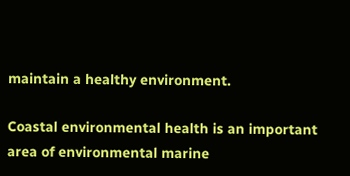maintain a healthy environment.

Coastal environmental health is an important area of environmental marine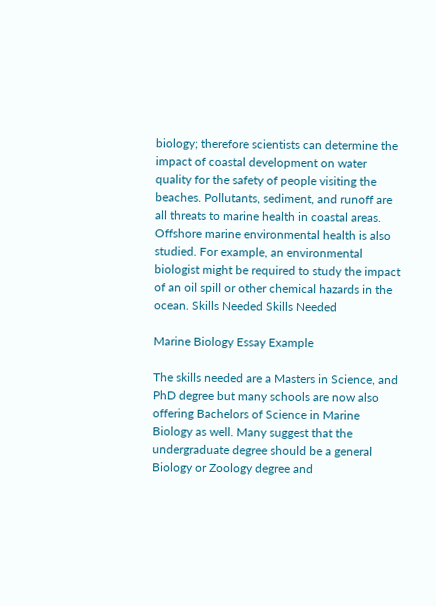biology; therefore scientists can determine the impact of coastal development on water quality for the safety of people visiting the beaches. Pollutants, sediment, and runoff are all threats to marine health in coastal areas. Offshore marine environmental health is also studied. For example, an environmental biologist might be required to study the impact of an oil spill or other chemical hazards in the ocean. Skills Needed Skills Needed

Marine Biology Essay Example

The skills needed are a Masters in Science, and PhD degree but many schools are now also offering Bachelors of Science in Marine Biology as well. Many suggest that the undergraduate degree should be a general Biology or Zoology degree and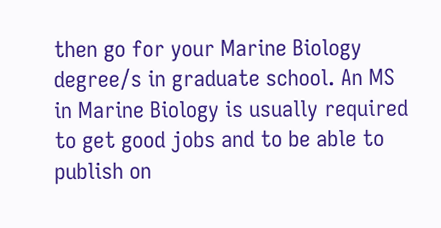then go for your Marine Biology degree/s in graduate school. An MS in Marine Biology is usually required to get good jobs and to be able to publish on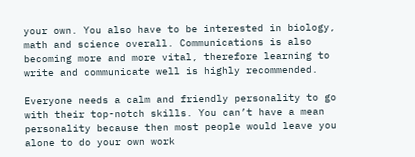your own. You also have to be interested in biology, math and science overall. Communications is also becoming more and more vital, therefore learning to write and communicate well is highly recommended.

Everyone needs a calm and friendly personality to go with their top-notch skills. You can’t have a mean personality because then most people would leave you alone to do your own work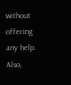without offering any help. Also,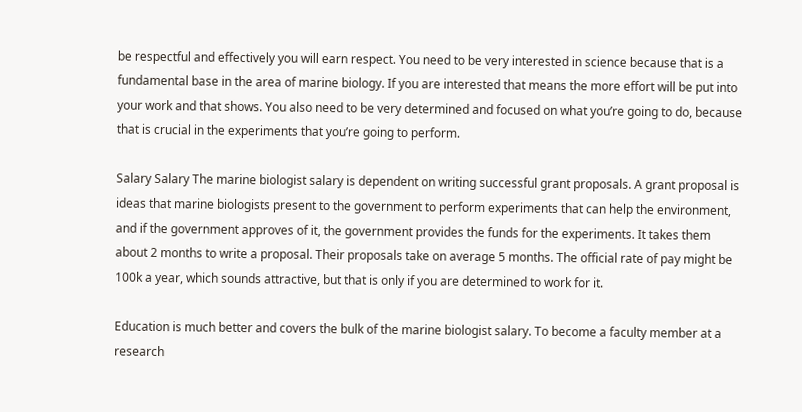be respectful and effectively you will earn respect. You need to be very interested in science because that is a fundamental base in the area of marine biology. If you are interested that means the more effort will be put into your work and that shows. You also need to be very determined and focused on what you’re going to do, because that is crucial in the experiments that you’re going to perform.

Salary Salary The marine biologist salary is dependent on writing successful grant proposals. A grant proposal is ideas that marine biologists present to the government to perform experiments that can help the environment, and if the government approves of it, the government provides the funds for the experiments. It takes them about 2 months to write a proposal. Their proposals take on average 5 months. The official rate of pay might be 100k a year, which sounds attractive, but that is only if you are determined to work for it.

Education is much better and covers the bulk of the marine biologist salary. To become a faculty member at a research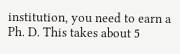institution, you need to earn a Ph. D. This takes about 5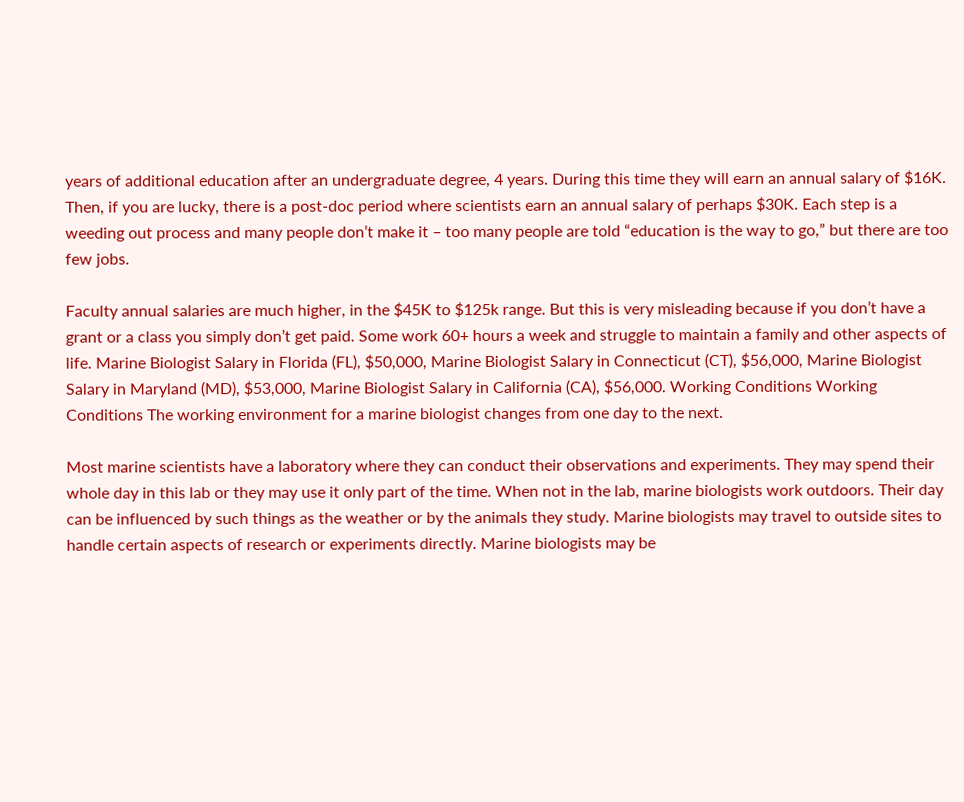years of additional education after an undergraduate degree, 4 years. During this time they will earn an annual salary of $16K. Then, if you are lucky, there is a post-doc period where scientists earn an annual salary of perhaps $30K. Each step is a weeding out process and many people don’t make it – too many people are told “education is the way to go,” but there are too few jobs.

Faculty annual salaries are much higher, in the $45K to $125k range. But this is very misleading because if you don’t have a grant or a class you simply don’t get paid. Some work 60+ hours a week and struggle to maintain a family and other aspects of life. Marine Biologist Salary in Florida (FL), $50,000, Marine Biologist Salary in Connecticut (CT), $56,000, Marine Biologist Salary in Maryland (MD), $53,000, Marine Biologist Salary in California (CA), $56,000. Working Conditions Working Conditions The working environment for a marine biologist changes from one day to the next.

Most marine scientists have a laboratory where they can conduct their observations and experiments. They may spend their whole day in this lab or they may use it only part of the time. When not in the lab, marine biologists work outdoors. Their day can be influenced by such things as the weather or by the animals they study. Marine biologists may travel to outside sites to handle certain aspects of research or experiments directly. Marine biologists may be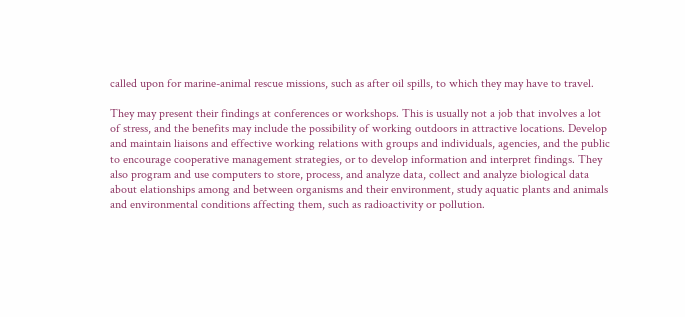called upon for marine-animal rescue missions, such as after oil spills, to which they may have to travel.

They may present their findings at conferences or workshops. This is usually not a job that involves a lot of stress, and the benefits may include the possibility of working outdoors in attractive locations. Develop and maintain liaisons and effective working relations with groups and individuals, agencies, and the public to encourage cooperative management strategies, or to develop information and interpret findings. They also program and use computers to store, process, and analyze data, collect and analyze biological data about elationships among and between organisms and their environment, study aquatic plants and animals and environmental conditions affecting them, such as radioactivity or pollution.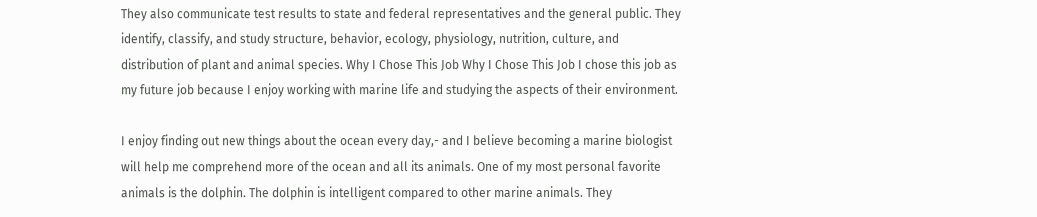They also communicate test results to state and federal representatives and the general public. They identify, classify, and study structure, behavior, ecology, physiology, nutrition, culture, and distribution of plant and animal species. Why I Chose This Job Why I Chose This Job I chose this job as my future job because I enjoy working with marine life and studying the aspects of their environment.

I enjoy finding out new things about the ocean every day,- and I believe becoming a marine biologist will help me comprehend more of the ocean and all its animals. One of my most personal favorite animals is the dolphin. The dolphin is intelligent compared to other marine animals. They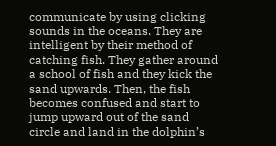communicate by using clicking sounds in the oceans. They are intelligent by their method of catching fish. They gather around a school of fish and they kick the sand upwards. Then, the fish becomes confused and start to jump upward out of the sand circle and land in the dolphin’s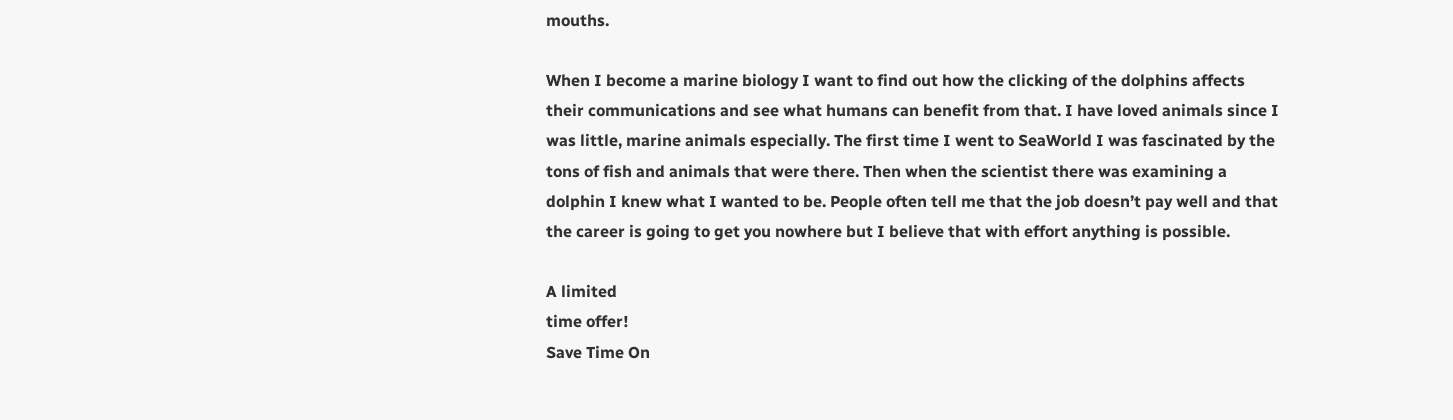mouths.

When I become a marine biology I want to find out how the clicking of the dolphins affects their communications and see what humans can benefit from that. I have loved animals since I was little, marine animals especially. The first time I went to SeaWorld I was fascinated by the tons of fish and animals that were there. Then when the scientist there was examining a dolphin I knew what I wanted to be. People often tell me that the job doesn’t pay well and that the career is going to get you nowhere but I believe that with effort anything is possible.

A limited
time offer!
Save Time On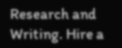Research and Writing. Hire a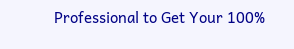Professional to Get Your 100%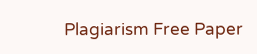Plagiarism Free Paper